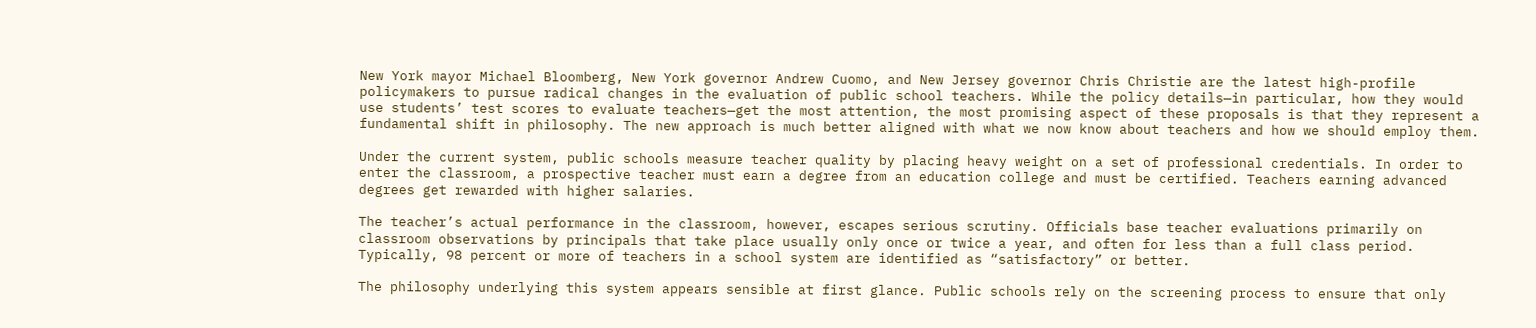New York mayor Michael Bloomberg, New York governor Andrew Cuomo, and New Jersey governor Chris Christie are the latest high-profile policymakers to pursue radical changes in the evaluation of public school teachers. While the policy details—in particular, how they would use students’ test scores to evaluate teachers—get the most attention, the most promising aspect of these proposals is that they represent a fundamental shift in philosophy. The new approach is much better aligned with what we now know about teachers and how we should employ them.

Under the current system, public schools measure teacher quality by placing heavy weight on a set of professional credentials. In order to enter the classroom, a prospective teacher must earn a degree from an education college and must be certified. Teachers earning advanced degrees get rewarded with higher salaries.

The teacher’s actual performance in the classroom, however, escapes serious scrutiny. Officials base teacher evaluations primarily on classroom observations by principals that take place usually only once or twice a year, and often for less than a full class period. Typically, 98 percent or more of teachers in a school system are identified as “satisfactory” or better.

The philosophy underlying this system appears sensible at first glance. Public schools rely on the screening process to ensure that only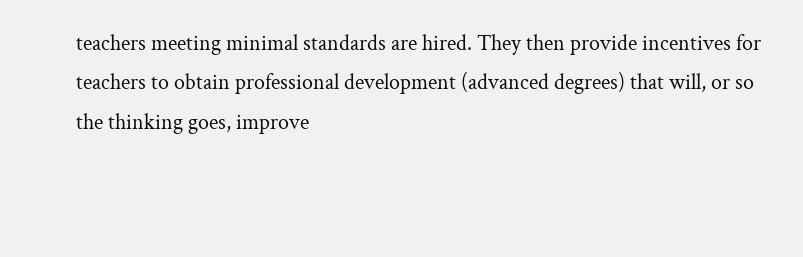teachers meeting minimal standards are hired. They then provide incentives for teachers to obtain professional development (advanced degrees) that will, or so the thinking goes, improve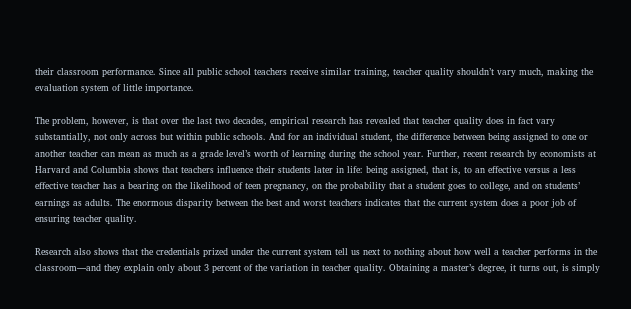their classroom performance. Since all public school teachers receive similar training, teacher quality shouldn’t vary much, making the evaluation system of little importance.

The problem, however, is that over the last two decades, empirical research has revealed that teacher quality does in fact vary substantially, not only across but within public schools. And for an individual student, the difference between being assigned to one or another teacher can mean as much as a grade level’s worth of learning during the school year. Further, recent research by economists at Harvard and Columbia shows that teachers influence their students later in life: being assigned, that is, to an effective versus a less effective teacher has a bearing on the likelihood of teen pregnancy, on the probability that a student goes to college, and on students’ earnings as adults. The enormous disparity between the best and worst teachers indicates that the current system does a poor job of ensuring teacher quality.

Research also shows that the credentials prized under the current system tell us next to nothing about how well a teacher performs in the classroom—and they explain only about 3 percent of the variation in teacher quality. Obtaining a master’s degree, it turns out, is simply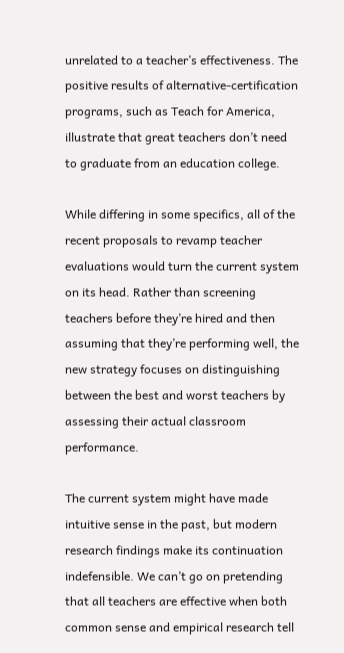unrelated to a teacher’s effectiveness. The positive results of alternative-certification programs, such as Teach for America, illustrate that great teachers don’t need to graduate from an education college.

While differing in some specifics, all of the recent proposals to revamp teacher evaluations would turn the current system on its head. Rather than screening teachers before they’re hired and then assuming that they’re performing well, the new strategy focuses on distinguishing between the best and worst teachers by assessing their actual classroom performance.

The current system might have made intuitive sense in the past, but modern research findings make its continuation indefensible. We can’t go on pretending that all teachers are effective when both common sense and empirical research tell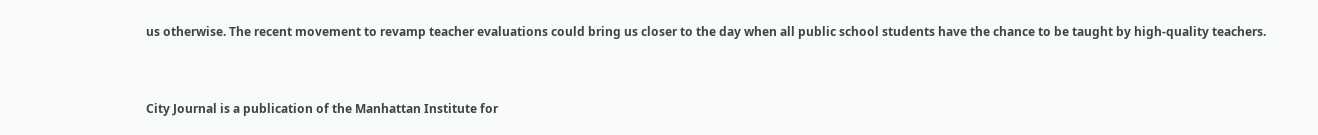us otherwise. The recent movement to revamp teacher evaluations could bring us closer to the day when all public school students have the chance to be taught by high-quality teachers.


City Journal is a publication of the Manhattan Institute for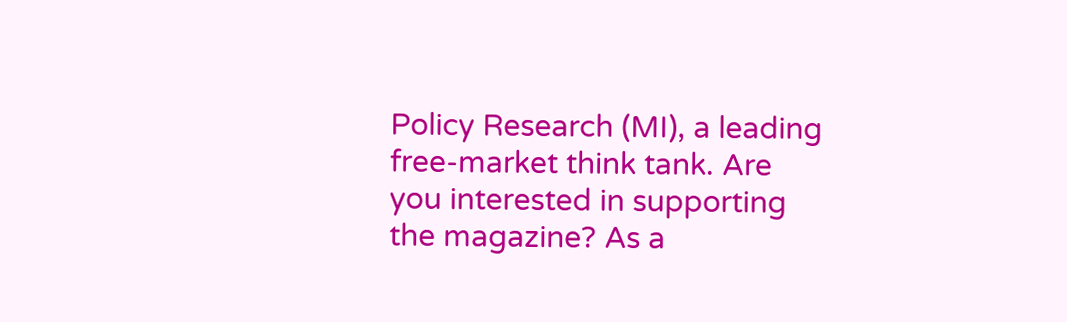Policy Research (MI), a leading free-market think tank. Are you interested in supporting the magazine? As a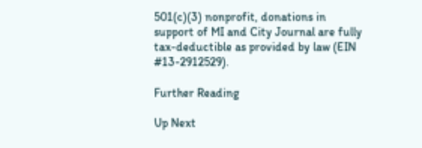501(c)(3) nonprofit, donations in support of MI and City Journal are fully tax-deductible as provided by law (EIN #13-2912529).

Further Reading

Up Next